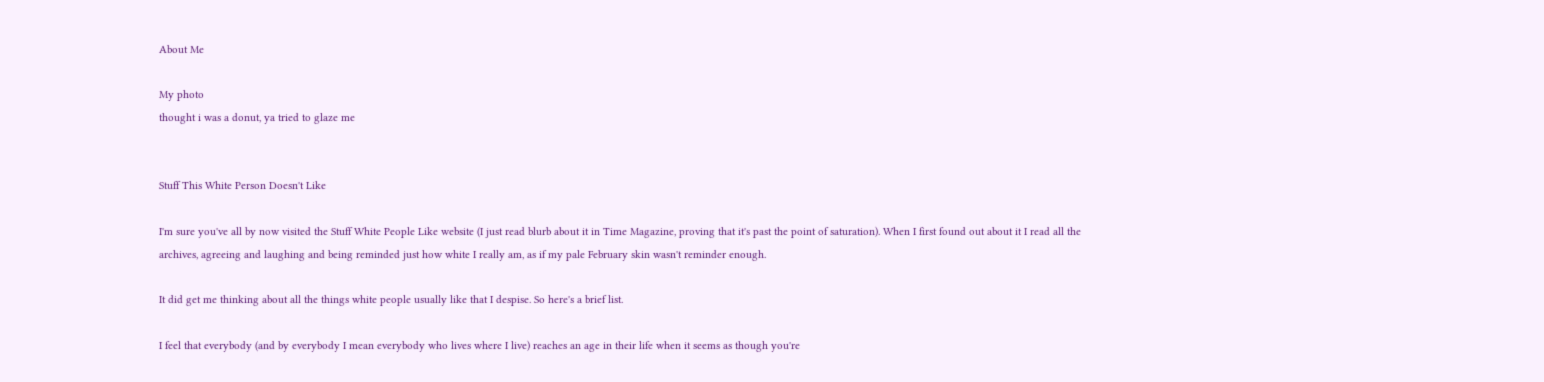About Me

My photo
thought i was a donut, ya tried to glaze me


Stuff This White Person Doesn't Like

I'm sure you've all by now visited the Stuff White People Like website (I just read blurb about it in Time Magazine, proving that it's past the point of saturation). When I first found out about it I read all the archives, agreeing and laughing and being reminded just how white I really am, as if my pale February skin wasn't reminder enough.

It did get me thinking about all the things white people usually like that I despise. So here's a brief list.

I feel that everybody (and by everybody I mean everybody who lives where I live) reaches an age in their life when it seems as though you're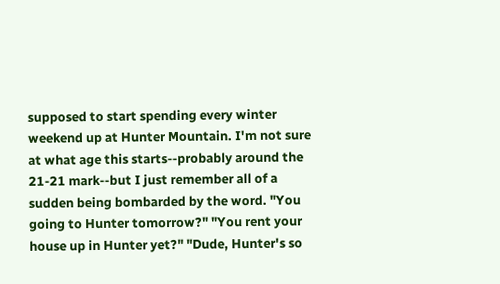supposed to start spending every winter weekend up at Hunter Mountain. I'm not sure at what age this starts--probably around the 21-21 mark--but I just remember all of a sudden being bombarded by the word. "You going to Hunter tomorrow?" "You rent your house up in Hunter yet?" "Dude, Hunter's so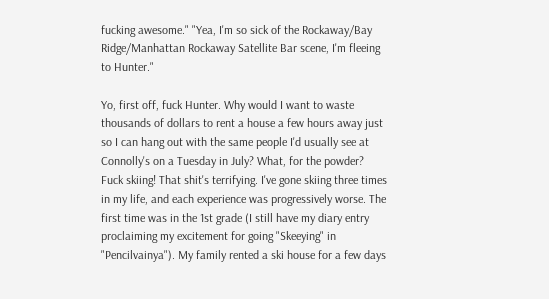fucking awesome." "Yea, I'm so sick of the Rockaway/Bay Ridge/Manhattan Rockaway Satellite Bar scene, I'm fleeing to Hunter."

Yo, first off, fuck Hunter. Why would I want to waste thousands of dollars to rent a house a few hours away just so I can hang out with the same people I'd usually see at Connolly's on a Tuesday in July? What, for the powder? Fuck skiing! That shit's terrifying. I've gone skiing three times in my life, and each experience was progressively worse. The first time was in the 1st grade (I still have my diary entry proclaiming my excitement for going "Skeeying" in "Pencilvainya"). My family rented a ski house for a few days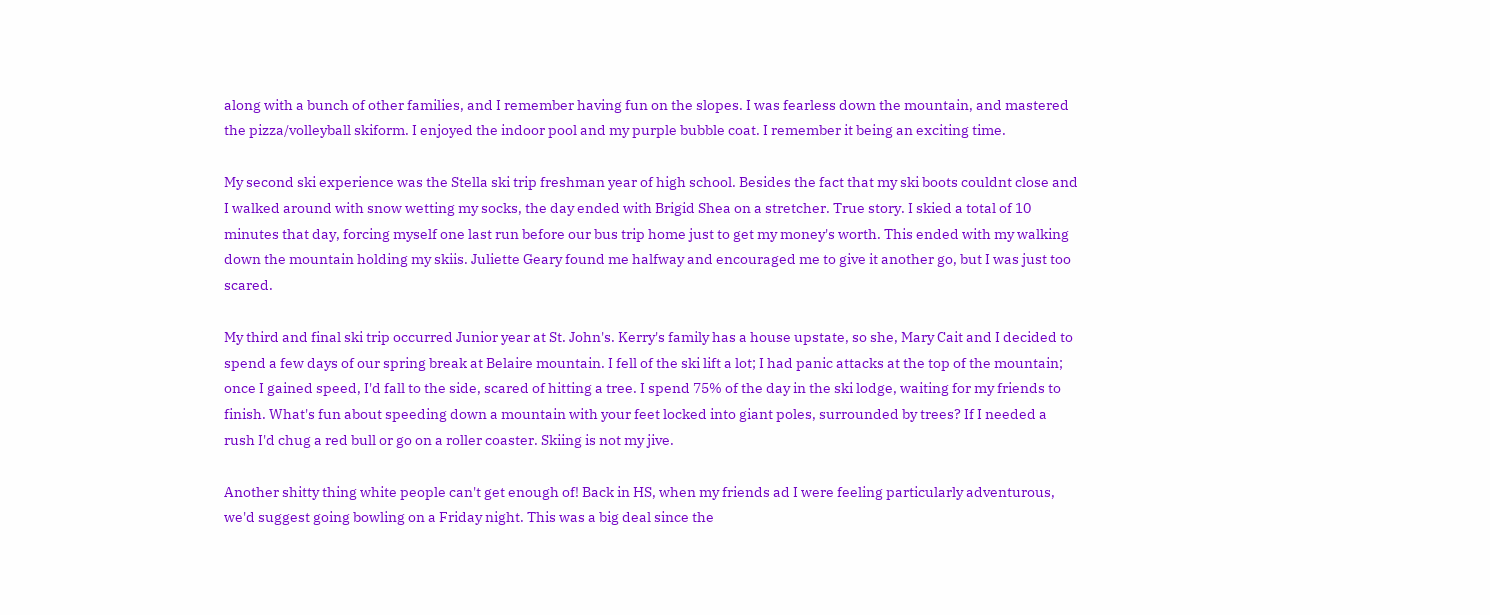along with a bunch of other families, and I remember having fun on the slopes. I was fearless down the mountain, and mastered the pizza/volleyball skiform. I enjoyed the indoor pool and my purple bubble coat. I remember it being an exciting time.

My second ski experience was the Stella ski trip freshman year of high school. Besides the fact that my ski boots couldnt close and I walked around with snow wetting my socks, the day ended with Brigid Shea on a stretcher. True story. I skied a total of 10 minutes that day, forcing myself one last run before our bus trip home just to get my money's worth. This ended with my walking down the mountain holding my skiis. Juliette Geary found me halfway and encouraged me to give it another go, but I was just too scared.

My third and final ski trip occurred Junior year at St. John's. Kerry's family has a house upstate, so she, Mary Cait and I decided to spend a few days of our spring break at Belaire mountain. I fell of the ski lift a lot; I had panic attacks at the top of the mountain; once I gained speed, I'd fall to the side, scared of hitting a tree. I spend 75% of the day in the ski lodge, waiting for my friends to finish. What's fun about speeding down a mountain with your feet locked into giant poles, surrounded by trees? If I needed a rush I'd chug a red bull or go on a roller coaster. Skiing is not my jive.

Another shitty thing white people can't get enough of! Back in HS, when my friends ad I were feeling particularly adventurous, we'd suggest going bowling on a Friday night. This was a big deal since the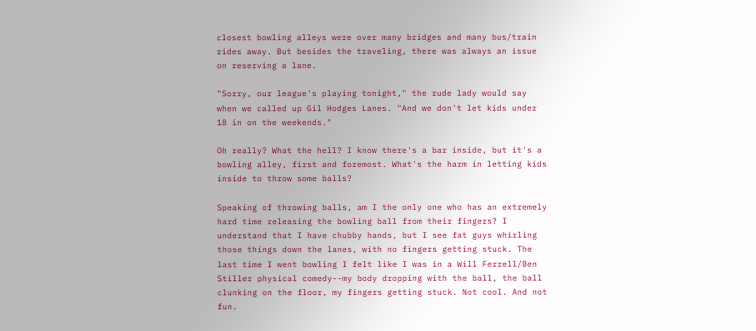closest bowling alleys were over many bridges and many bus/train rides away. But besides the traveling, there was always an issue on reserving a lane.

"Sorry, our league's playing tonight," the rude lady would say when we called up Gil Hodges Lanes. "And we don't let kids under 18 in on the weekends."

Oh really? What the hell? I know there's a bar inside, but it's a bowling alley, first and foremost. What's the harm in letting kids inside to throw some balls?

Speaking of throwing balls, am I the only one who has an extremely hard time releasing the bowling ball from their fingers? I understand that I have chubby hands, but I see fat guys whirling those things down the lanes, with no fingers getting stuck. The last time I went bowling I felt like I was in a Will Ferrell/Ben Stiller physical comedy--my body dropping with the ball, the ball clunking on the floor, my fingers getting stuck. Not cool. And not fun.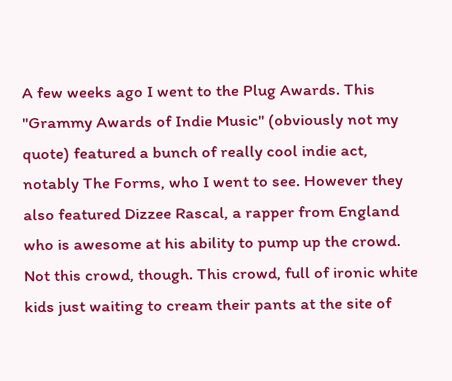A few weeks ago I went to the Plug Awards. This "Grammy Awards of Indie Music" (obviously not my quote) featured a bunch of really cool indie act, notably The Forms, who I went to see. However they also featured Dizzee Rascal, a rapper from England who is awesome at his ability to pump up the crowd. Not this crowd, though. This crowd, full of ironic white kids just waiting to cream their pants at the site of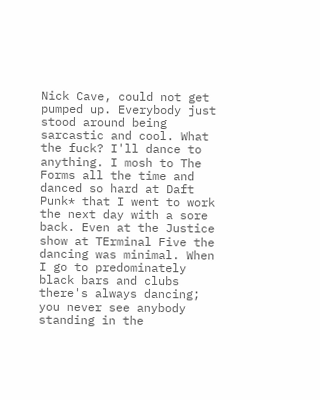Nick Cave, could not get pumped up. Everybody just stood around being sarcastic and cool. What the fuck? I'll dance to anything. I mosh to The Forms all the time and danced so hard at Daft Punk* that I went to work the next day with a sore back. Even at the Justice show at TErminal Five the dancing was minimal. When I go to predominately black bars and clubs there's always dancing; you never see anybody standing in the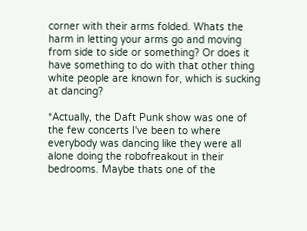corner with their arms folded. Whats the harm in letting your arms go and moving from side to side or something? Or does it have something to do with that other thing white people are known for, which is sucking at dancing?

*Actually, the Daft Punk show was one of the few concerts I've been to where everybody was dancing like they were all alone doing the robofreakout in their bedrooms. Maybe thats one of the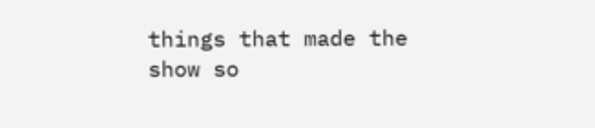things that made the show so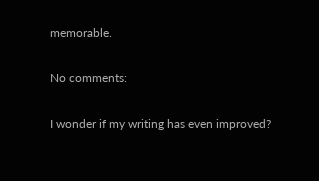memorable.

No comments:

I wonder if my writing has even improved?